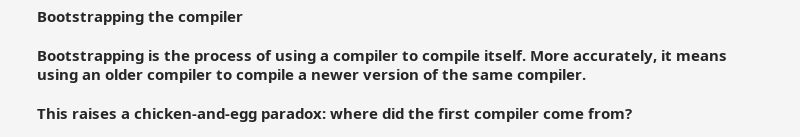Bootstrapping the compiler

Bootstrapping is the process of using a compiler to compile itself. More accurately, it means using an older compiler to compile a newer version of the same compiler.

This raises a chicken-and-egg paradox: where did the first compiler come from?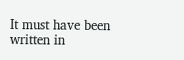It must have been written in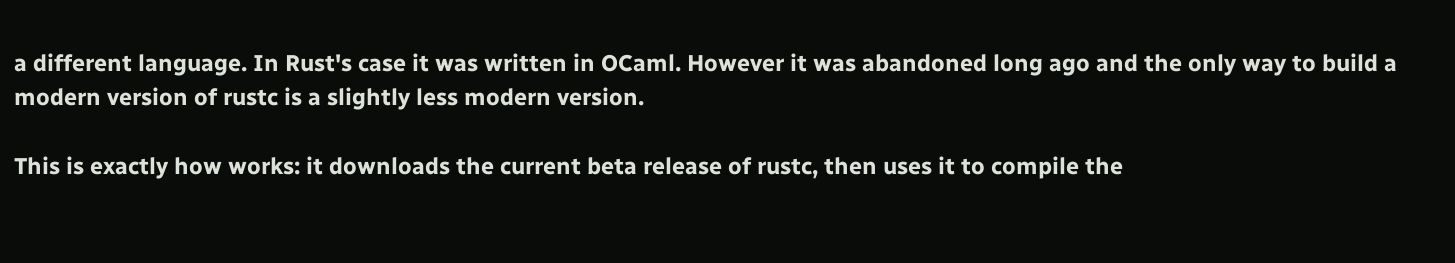a different language. In Rust's case it was written in OCaml. However it was abandoned long ago and the only way to build a modern version of rustc is a slightly less modern version.

This is exactly how works: it downloads the current beta release of rustc, then uses it to compile the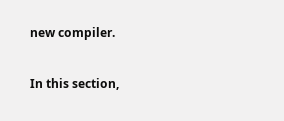new compiler.

In this section,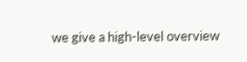we give a high-level overview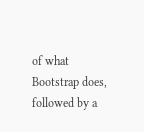of what Bootstrap does, followed by a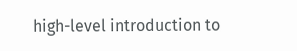high-level introduction to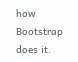how Bootstrap does it.